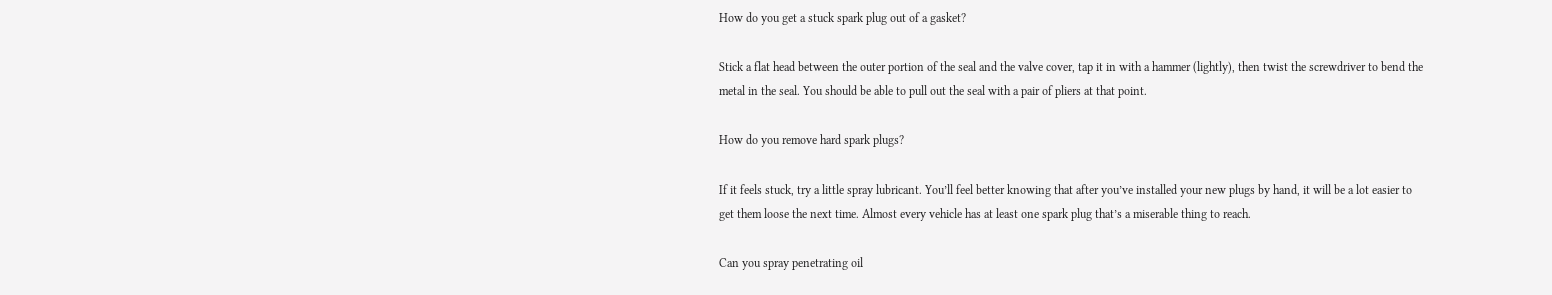How do you get a stuck spark plug out of a gasket?

Stick a flat head between the outer portion of the seal and the valve cover, tap it in with a hammer (lightly), then twist the screwdriver to bend the metal in the seal. You should be able to pull out the seal with a pair of pliers at that point.

How do you remove hard spark plugs?

If it feels stuck, try a little spray lubricant. You’ll feel better knowing that after you’ve installed your new plugs by hand, it will be a lot easier to get them loose the next time. Almost every vehicle has at least one spark plug that’s a miserable thing to reach.

Can you spray penetrating oil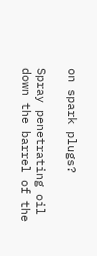on spark plugs?

Spray penetrating oil down the barrel of the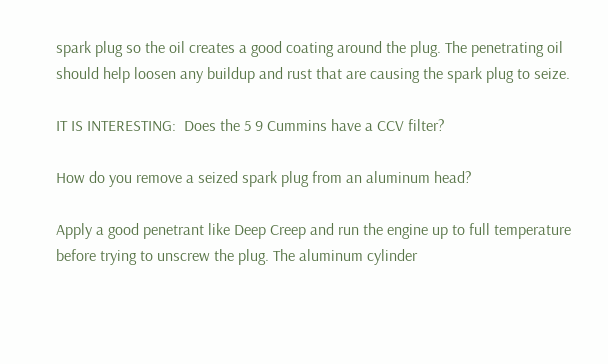spark plug so the oil creates a good coating around the plug. The penetrating oil should help loosen any buildup and rust that are causing the spark plug to seize.

IT IS INTERESTING:  Does the 5 9 Cummins have a CCV filter?

How do you remove a seized spark plug from an aluminum head?

Apply a good penetrant like Deep Creep and run the engine up to full temperature before trying to unscrew the plug. The aluminum cylinder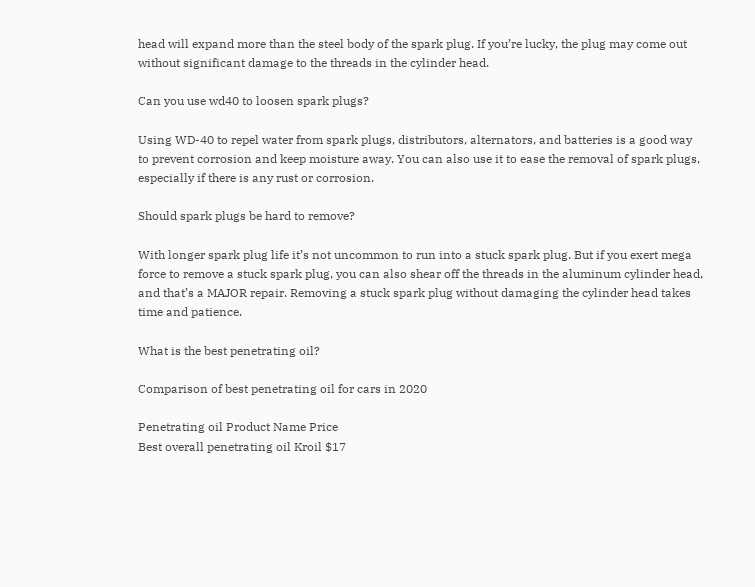head will expand more than the steel body of the spark plug. If you’re lucky, the plug may come out without significant damage to the threads in the cylinder head.

Can you use wd40 to loosen spark plugs?

Using WD-40 to repel water from spark plugs, distributors, alternators, and batteries is a good way to prevent corrosion and keep moisture away. You can also use it to ease the removal of spark plugs, especially if there is any rust or corrosion.

Should spark plugs be hard to remove?

With longer spark plug life it’s not uncommon to run into a stuck spark plug. But if you exert mega force to remove a stuck spark plug, you can also shear off the threads in the aluminum cylinder head, and that’s a MAJOR repair. Removing a stuck spark plug without damaging the cylinder head takes time and patience.

What is the best penetrating oil?

Comparison of best penetrating oil for cars in 2020

Penetrating oil Product Name Price
Best overall penetrating oil Kroil $17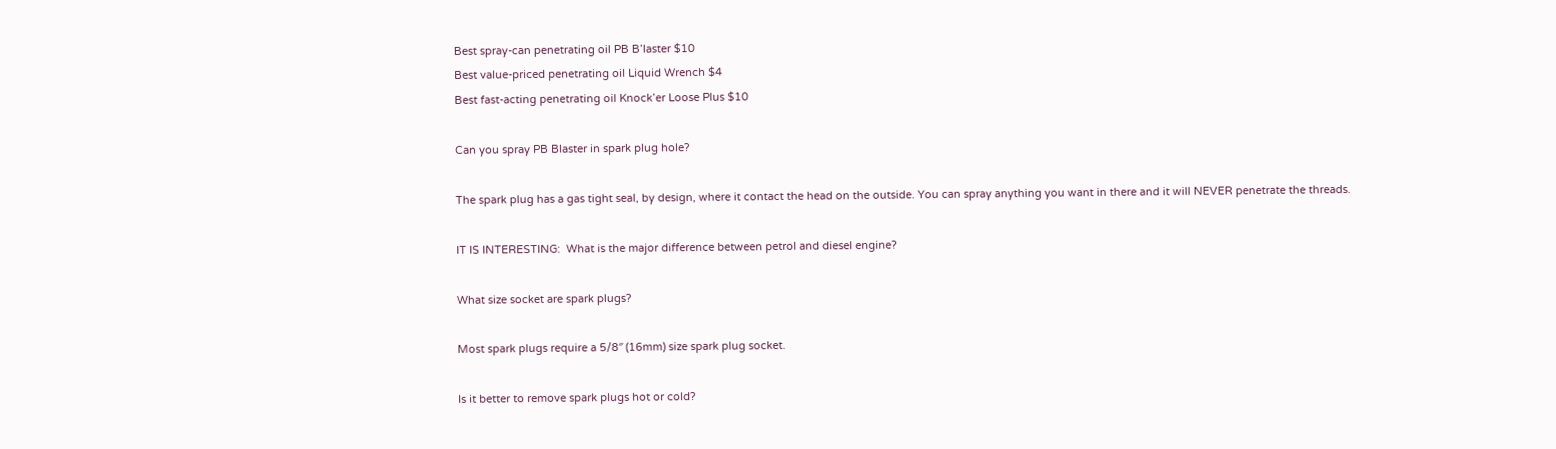Best spray-can penetrating oil PB B’laster $10
Best value-priced penetrating oil Liquid Wrench $4
Best fast-acting penetrating oil Knock’er Loose Plus $10

Can you spray PB Blaster in spark plug hole?

The spark plug has a gas tight seal, by design, where it contact the head on the outside. You can spray anything you want in there and it will NEVER penetrate the threads.

IT IS INTERESTING:  What is the major difference between petrol and diesel engine?

What size socket are spark plugs?

Most spark plugs require a 5/8″ (16mm) size spark plug socket.

Is it better to remove spark plugs hot or cold?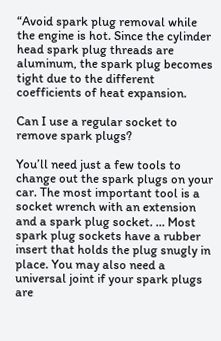“Avoid spark plug removal while the engine is hot. Since the cylinder head spark plug threads are aluminum, the spark plug becomes tight due to the different coefficients of heat expansion.

Can I use a regular socket to remove spark plugs?

You’ll need just a few tools to change out the spark plugs on your car. The most important tool is a socket wrench with an extension and a spark plug socket. … Most spark plug sockets have a rubber insert that holds the plug snugly in place. You may also need a universal joint if your spark plugs are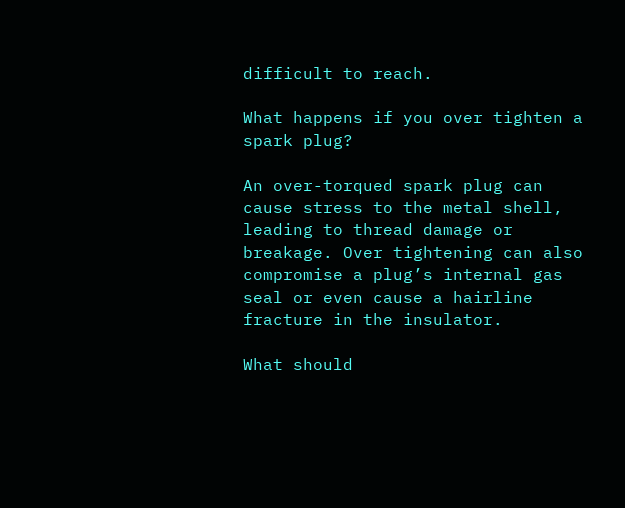difficult to reach.

What happens if you over tighten a spark plug?

An over-torqued spark plug can cause stress to the metal shell, leading to thread damage or breakage. Over tightening can also compromise a plug’s internal gas seal or even cause a hairline fracture in the insulator.

What should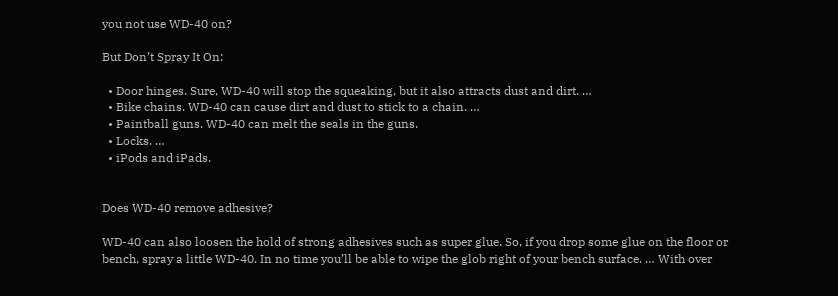you not use WD-40 on?

But Don’t Spray It On:

  • Door hinges. Sure, WD-40 will stop the squeaking, but it also attracts dust and dirt. …
  • Bike chains. WD-40 can cause dirt and dust to stick to a chain. …
  • Paintball guns. WD-40 can melt the seals in the guns.
  • Locks. …
  • iPods and iPads.


Does WD-40 remove adhesive?

WD-40 can also loosen the hold of strong adhesives such as super glue. So, if you drop some glue on the floor or bench, spray a little WD-40. In no time you’ll be able to wipe the glob right of your bench surface. … With over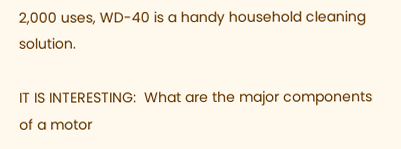2,000 uses, WD-40 is a handy household cleaning solution.

IT IS INTERESTING:  What are the major components of a motor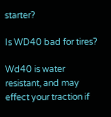starter?

Is WD40 bad for tires?

Wd40 is water resistant, and may effect your traction if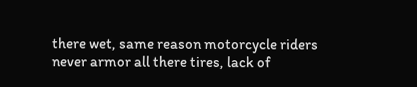there wet, same reason motorcycle riders never armor all there tires, lack of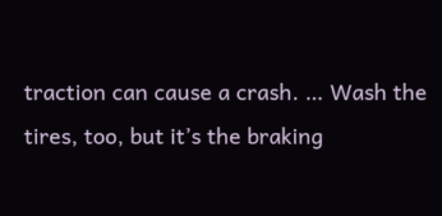traction can cause a crash. … Wash the tires, too, but it’s the braking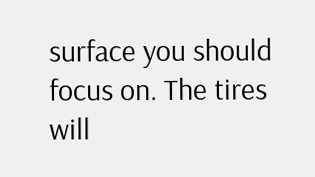surface you should focus on. The tires will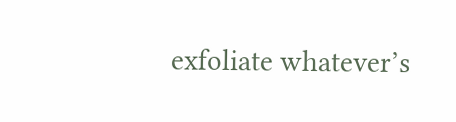exfoliate whatever’s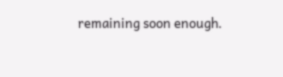remaining soon enough.